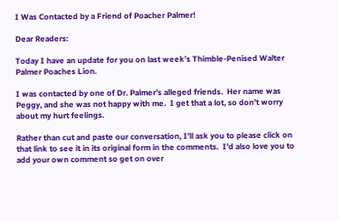I Was Contacted by a Friend of Poacher Palmer!

Dear Readers:

Today I have an update for you on last week’s Thimble-Penised Walter Palmer Poaches Lion.

I was contacted by one of Dr. Palmer’s alleged friends.  Her name was Peggy, and she was not happy with me.  I get that a lot, so don’t worry about my hurt feelings.

Rather than cut and paste our conversation, I’ll ask you to please click on that link to see it in its original form in the comments.  I’d also love you to add your own comment so get on over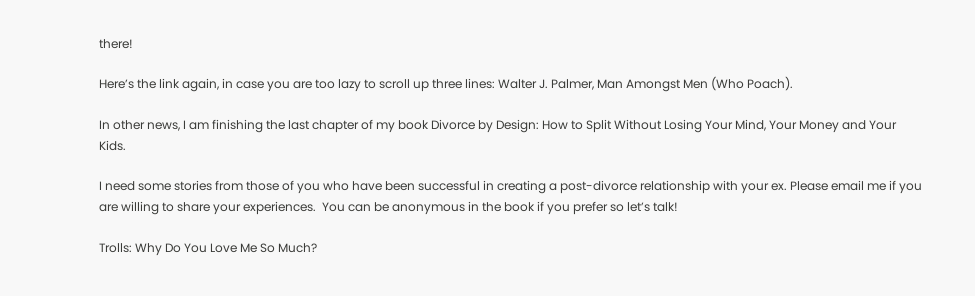there!

Here’s the link again, in case you are too lazy to scroll up three lines: Walter J. Palmer, Man Amongst Men (Who Poach).

In other news, I am finishing the last chapter of my book Divorce by Design: How to Split Without Losing Your Mind, Your Money and Your Kids.

I need some stories from those of you who have been successful in creating a post-divorce relationship with your ex. Please email me if you are willing to share your experiences.  You can be anonymous in the book if you prefer so let’s talk!

Trolls: Why Do You Love Me So Much?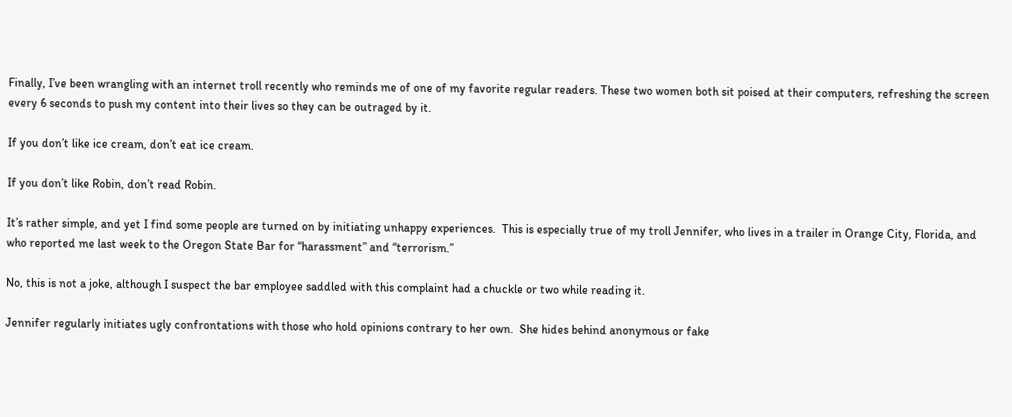Finally, I’ve been wrangling with an internet troll recently who reminds me of one of my favorite regular readers. These two women both sit poised at their computers, refreshing the screen every 6 seconds to push my content into their lives so they can be outraged by it.

If you don’t like ice cream, don’t eat ice cream.

If you don’t like Robin, don’t read Robin.

It’s rather simple, and yet I find some people are turned on by initiating unhappy experiences.  This is especially true of my troll Jennifer, who lives in a trailer in Orange City, Florida, and who reported me last week to the Oregon State Bar for “harassment” and “terrorism.”

No, this is not a joke, although I suspect the bar employee saddled with this complaint had a chuckle or two while reading it.

Jennifer regularly initiates ugly confrontations with those who hold opinions contrary to her own.  She hides behind anonymous or fake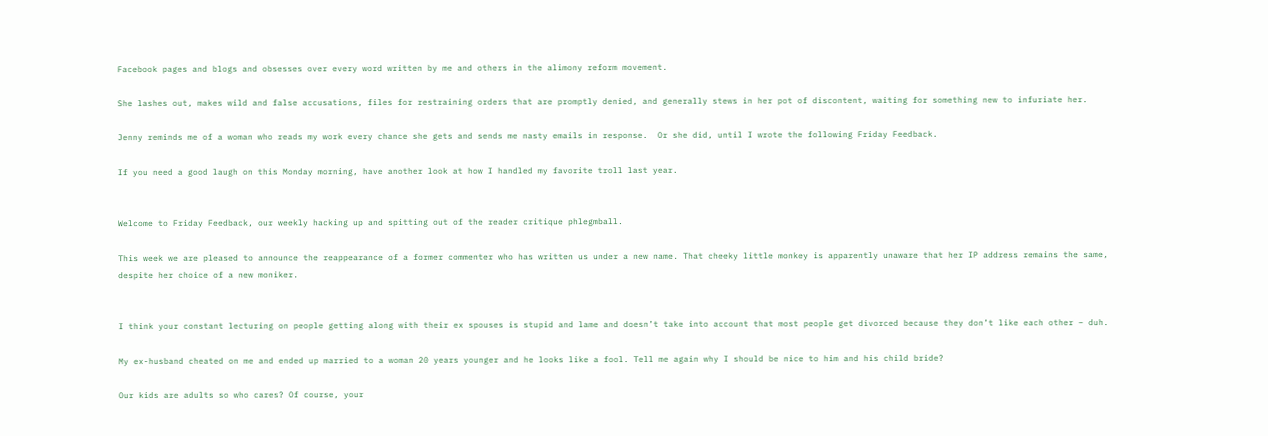Facebook pages and blogs and obsesses over every word written by me and others in the alimony reform movement.

She lashes out, makes wild and false accusations, files for restraining orders that are promptly denied, and generally stews in her pot of discontent, waiting for something new to infuriate her.

Jenny reminds me of a woman who reads my work every chance she gets and sends me nasty emails in response.  Or she did, until I wrote the following Friday Feedback.

If you need a good laugh on this Monday morning, have another look at how I handled my favorite troll last year.


Welcome to Friday Feedback, our weekly hacking up and spitting out of the reader critique phlegmball.

This week we are pleased to announce the reappearance of a former commenter who has written us under a new name. That cheeky little monkey is apparently unaware that her IP address remains the same, despite her choice of a new moniker.


I think your constant lecturing on people getting along with their ex spouses is stupid and lame and doesn’t take into account that most people get divorced because they don’t like each other – duh.

My ex-husband cheated on me and ended up married to a woman 20 years younger and he looks like a fool. Tell me again why I should be nice to him and his child bride?

Our kids are adults so who cares? Of course, your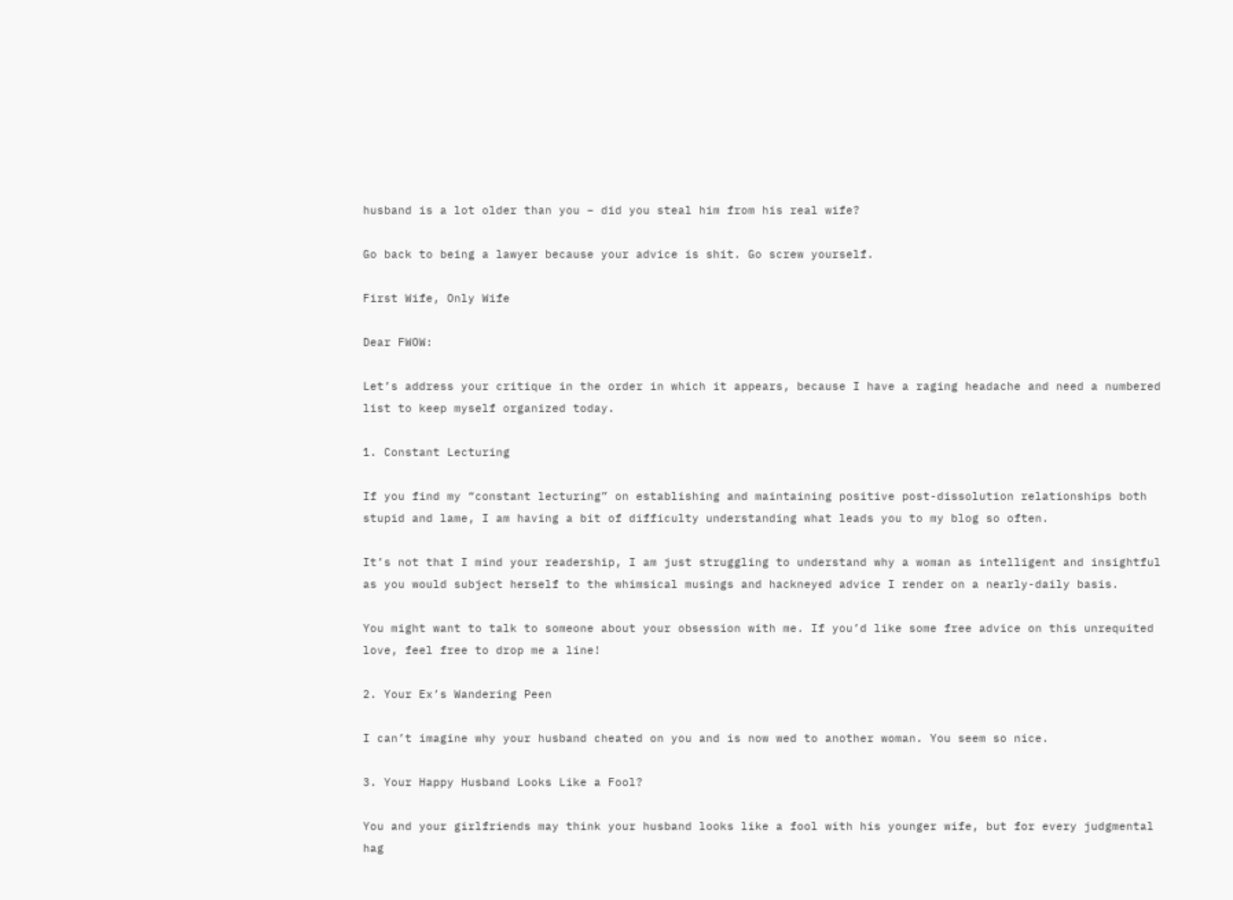husband is a lot older than you – did you steal him from his real wife?

Go back to being a lawyer because your advice is shit. Go screw yourself.

First Wife, Only Wife

Dear FWOW:

Let’s address your critique in the order in which it appears, because I have a raging headache and need a numbered list to keep myself organized today.

1. Constant Lecturing

If you find my “constant lecturing” on establishing and maintaining positive post-dissolution relationships both stupid and lame, I am having a bit of difficulty understanding what leads you to my blog so often.

It’s not that I mind your readership, I am just struggling to understand why a woman as intelligent and insightful as you would subject herself to the whimsical musings and hackneyed advice I render on a nearly-daily basis.

You might want to talk to someone about your obsession with me. If you’d like some free advice on this unrequited love, feel free to drop me a line!

2. Your Ex’s Wandering Peen

I can’t imagine why your husband cheated on you and is now wed to another woman. You seem so nice.

3. Your Happy Husband Looks Like a Fool?

You and your girlfriends may think your husband looks like a fool with his younger wife, but for every judgmental hag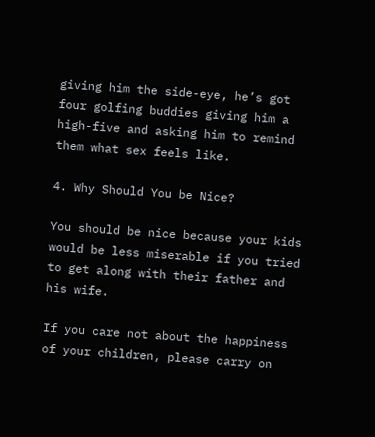giving him the side-eye, he’s got four golfing buddies giving him a high-five and asking him to remind them what sex feels like.

4. Why Should You be Nice?

You should be nice because your kids would be less miserable if you tried to get along with their father and his wife.

If you care not about the happiness of your children, please carry on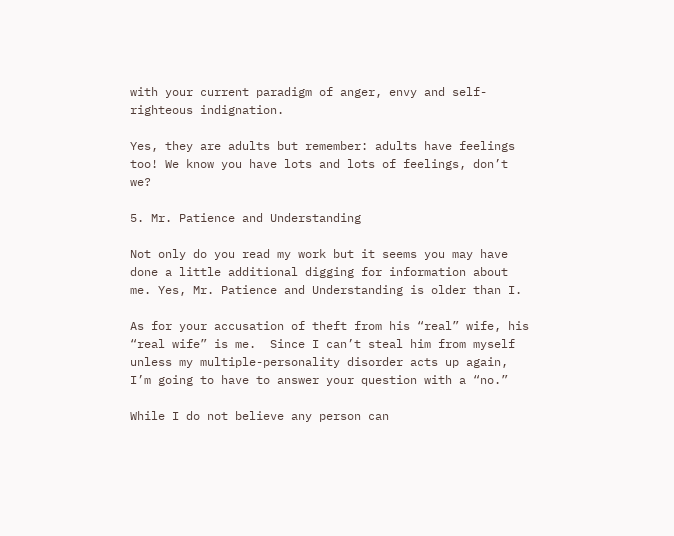with your current paradigm of anger, envy and self-righteous indignation.

Yes, they are adults but remember: adults have feelings too! We know you have lots and lots of feelings, don’t we?

5. Mr. Patience and Understanding

Not only do you read my work but it seems you may have done a little additional digging for information about me. Yes, Mr. Patience and Understanding is older than I.

As for your accusation of theft from his “real” wife, his “real wife” is me.  Since I can’t steal him from myself unless my multiple-personality disorder acts up again, I’m going to have to answer your question with a “no.”

While I do not believe any person can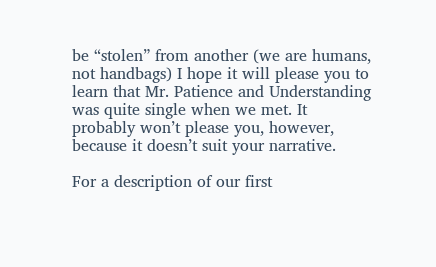be “stolen” from another (we are humans, not handbags) I hope it will please you to learn that Mr. Patience and Understanding was quite single when we met. It probably won’t please you, however, because it doesn’t suit your narrative.

For a description of our first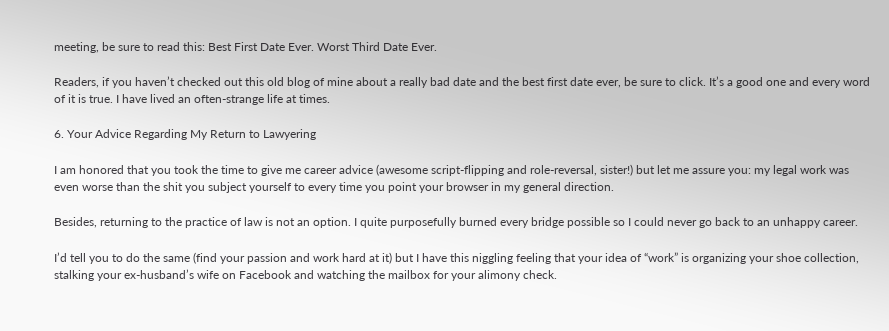meeting, be sure to read this: Best First Date Ever. Worst Third Date Ever.

Readers, if you haven’t checked out this old blog of mine about a really bad date and the best first date ever, be sure to click. It’s a good one and every word of it is true. I have lived an often-strange life at times.

6. Your Advice Regarding My Return to Lawyering

I am honored that you took the time to give me career advice (awesome script-flipping and role-reversal, sister!) but let me assure you: my legal work was even worse than the shit you subject yourself to every time you point your browser in my general direction.

Besides, returning to the practice of law is not an option. I quite purposefully burned every bridge possible so I could never go back to an unhappy career.

I’d tell you to do the same (find your passion and work hard at it) but I have this niggling feeling that your idea of “work” is organizing your shoe collection, stalking your ex-husband’s wife on Facebook and watching the mailbox for your alimony check.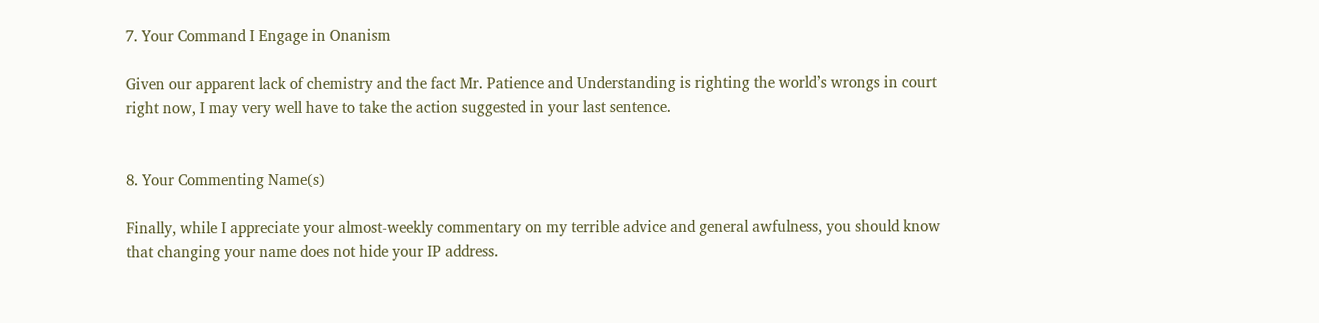7. Your Command I Engage in Onanism

Given our apparent lack of chemistry and the fact Mr. Patience and Understanding is righting the world’s wrongs in court right now, I may very well have to take the action suggested in your last sentence.


8. Your Commenting Name(s)

Finally, while I appreciate your almost-weekly commentary on my terrible advice and general awfulness, you should know that changing your name does not hide your IP address.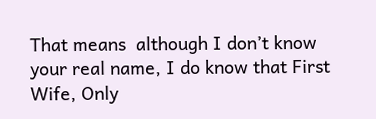That means  although I don’t know your real name, I do know that First Wife, Only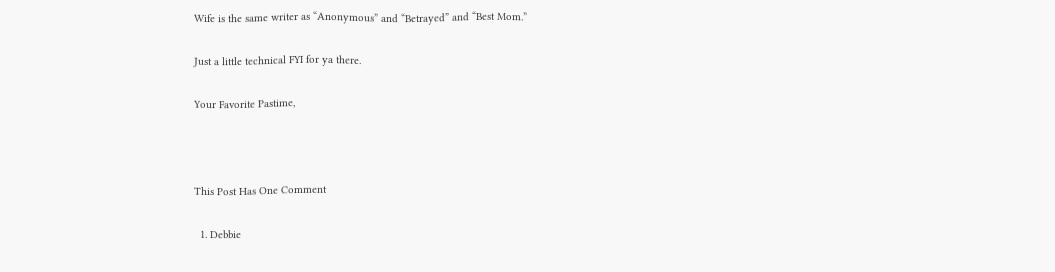Wife is the same writer as “Anonymous” and “Betrayed” and “Best Mom.”

Just a little technical FYI for ya there.

Your Favorite Pastime,



This Post Has One Comment

  1. Debbie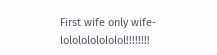First wife only wife-lololololololol!!!!!!!!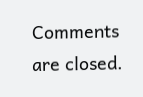Comments are closed.